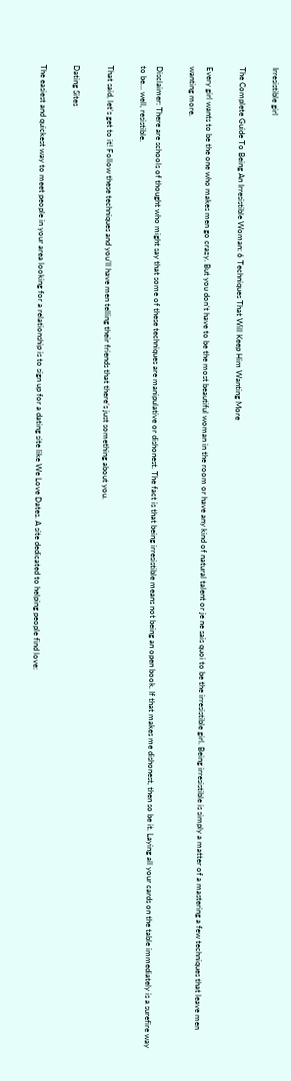Irresistible girl

The Complete Guide To Being An Irresistible Woman: 6 Techniques That Will Keep Him Wanting More

Every girl wants to be the one who makes men go crazy. But you don’t have to be the most beautiful woman in the room or have any kind of natural talent or je ne sais quoi to be the irresistible girl. Being irresistible is simply a matter of a mastering a few techniques that leave men wanting more.

Disclaimer: There are schools of thought who might say that some of these techniques are manipulative or dishonest. The fact is that being irresistible means not being an open book. If that makes me dishonest, then so be it. Laying all your cards on the table immediately is a surefire way to be… well, resistible.

That said, let’s get to it! Follow these techniques and you’ll have men telling their friends that there’s just something about you.

Dating Sites

The easiest and quickest way to meet people in your area looking for a relationship is to sign up for a dating site like We Love Dates. A site dedicated to helping people find love: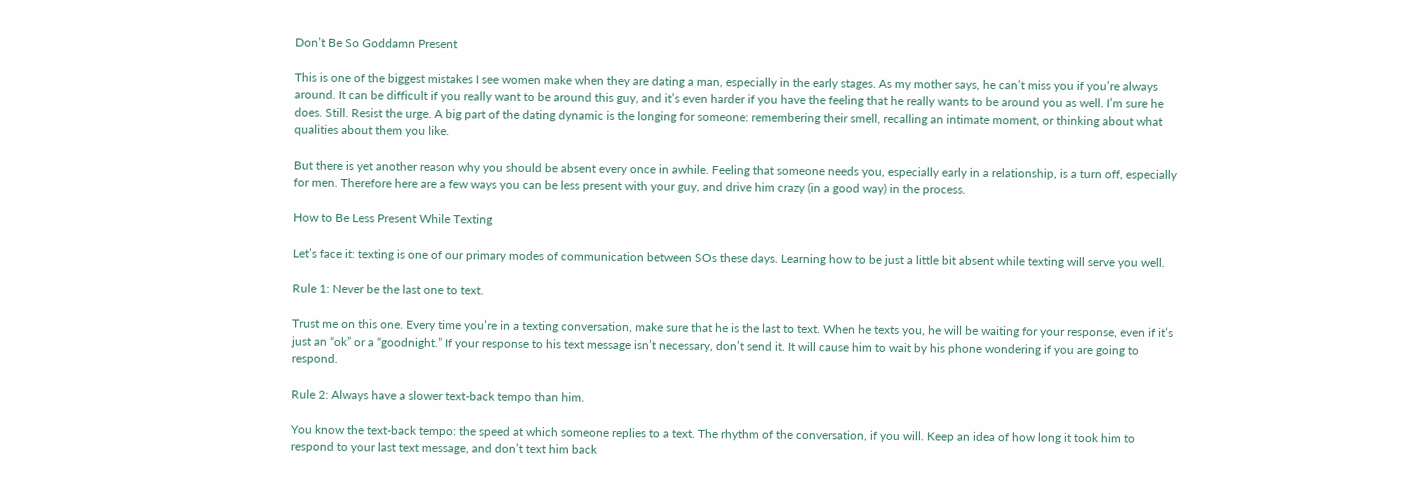Don’t Be So Goddamn Present

This is one of the biggest mistakes I see women make when they are dating a man, especially in the early stages. As my mother says, he can’t miss you if you’re always around. It can be difficult if you really want to be around this guy, and it’s even harder if you have the feeling that he really wants to be around you as well. I’m sure he does. Still. Resist the urge. A big part of the dating dynamic is the longing for someone: remembering their smell, recalling an intimate moment, or thinking about what qualities about them you like.

But there is yet another reason why you should be absent every once in awhile. Feeling that someone needs you, especially early in a relationship, is a turn off, especially for men. Therefore here are a few ways you can be less present with your guy, and drive him crazy (in a good way) in the process.

How to Be Less Present While Texting

Let’s face it: texting is one of our primary modes of communication between SOs these days. Learning how to be just a little bit absent while texting will serve you well.

Rule 1: Never be the last one to text.

Trust me on this one. Every time you’re in a texting conversation, make sure that he is the last to text. When he texts you, he will be waiting for your response, even if it’s just an “ok” or a “goodnight.” If your response to his text message isn’t necessary, don’t send it. It will cause him to wait by his phone wondering if you are going to respond.

Rule 2: Always have a slower text-back tempo than him.

You know the text-back tempo: the speed at which someone replies to a text. The rhythm of the conversation, if you will. Keep an idea of how long it took him to respond to your last text message, and don’t text him back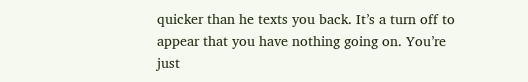quicker than he texts you back. It’s a turn off to appear that you have nothing going on. You’re just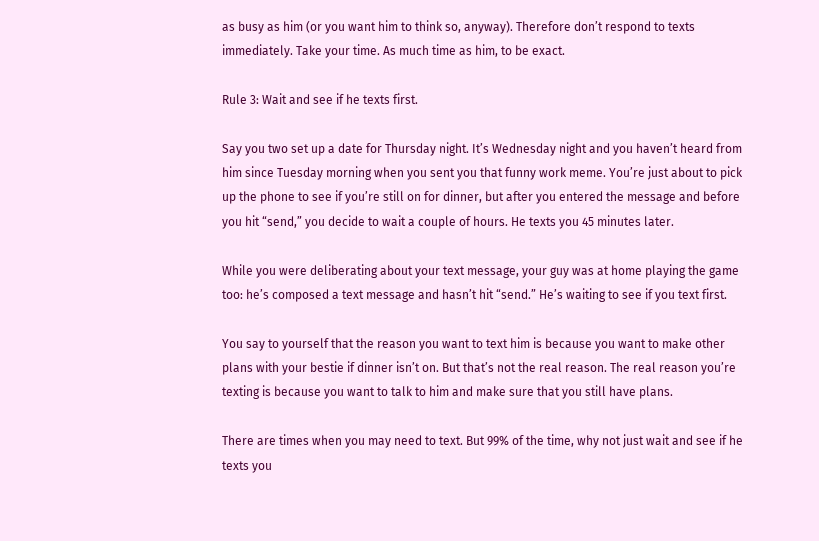as busy as him (or you want him to think so, anyway). Therefore don’t respond to texts immediately. Take your time. As much time as him, to be exact.

Rule 3: Wait and see if he texts first.

Say you two set up a date for Thursday night. It’s Wednesday night and you haven’t heard from him since Tuesday morning when you sent you that funny work meme. You’re just about to pick up the phone to see if you’re still on for dinner, but after you entered the message and before you hit “send,” you decide to wait a couple of hours. He texts you 45 minutes later.

While you were deliberating about your text message, your guy was at home playing the game too: he’s composed a text message and hasn’t hit “send.” He’s waiting to see if you text first.

You say to yourself that the reason you want to text him is because you want to make other plans with your bestie if dinner isn’t on. But that’s not the real reason. The real reason you’re texting is because you want to talk to him and make sure that you still have plans.

There are times when you may need to text. But 99% of the time, why not just wait and see if he texts you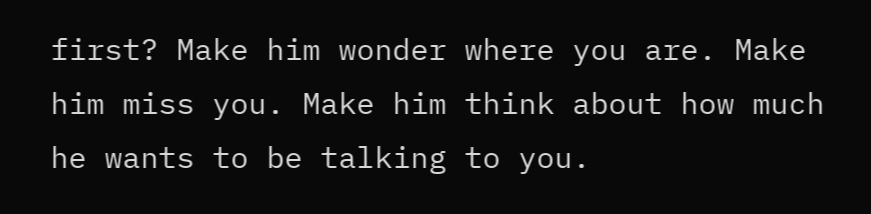first? Make him wonder where you are. Make him miss you. Make him think about how much he wants to be talking to you.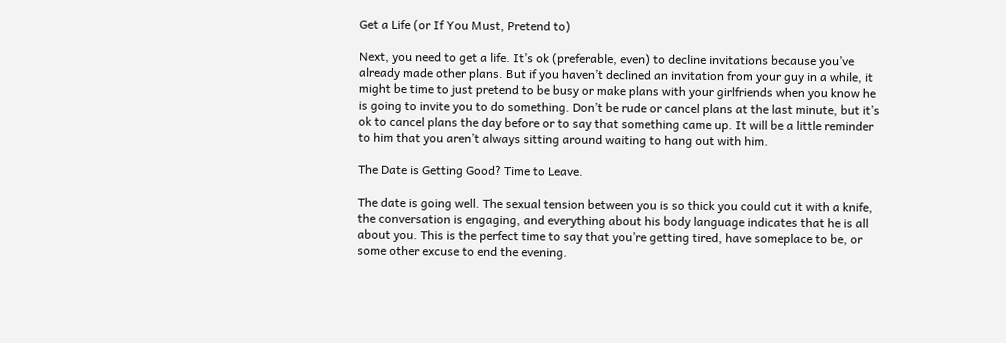Get a Life (or If You Must, Pretend to)

Next, you need to get a life. It’s ok (preferable, even) to decline invitations because you’ve already made other plans. But if you haven’t declined an invitation from your guy in a while, it might be time to just pretend to be busy or make plans with your girlfriends when you know he is going to invite you to do something. Don’t be rude or cancel plans at the last minute, but it’s ok to cancel plans the day before or to say that something came up. It will be a little reminder to him that you aren’t always sitting around waiting to hang out with him.

The Date is Getting Good? Time to Leave.

The date is going well. The sexual tension between you is so thick you could cut it with a knife, the conversation is engaging, and everything about his body language indicates that he is all about you. This is the perfect time to say that you’re getting tired, have someplace to be, or some other excuse to end the evening.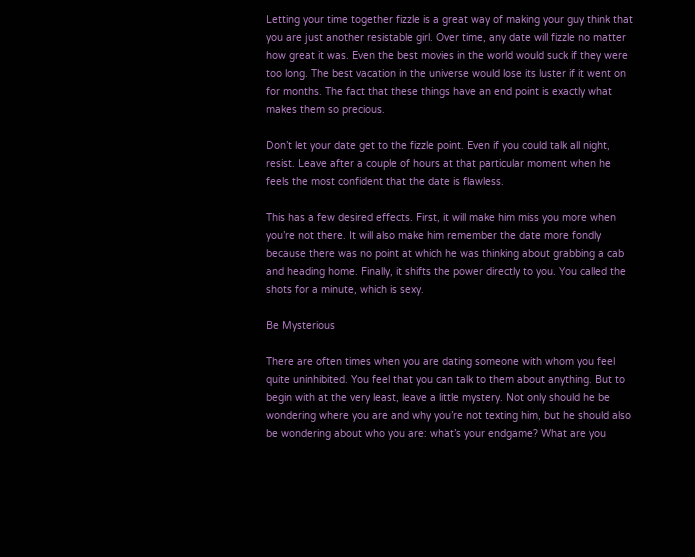Letting your time together fizzle is a great way of making your guy think that you are just another resistable girl. Over time, any date will fizzle no matter how great it was. Even the best movies in the world would suck if they were too long. The best vacation in the universe would lose its luster if it went on for months. The fact that these things have an end point is exactly what makes them so precious.

Don’t let your date get to the fizzle point. Even if you could talk all night, resist. Leave after a couple of hours at that particular moment when he feels the most confident that the date is flawless.

This has a few desired effects. First, it will make him miss you more when you’re not there. It will also make him remember the date more fondly because there was no point at which he was thinking about grabbing a cab and heading home. Finally, it shifts the power directly to you. You called the shots for a minute, which is sexy.

Be Mysterious

There are often times when you are dating someone with whom you feel quite uninhibited. You feel that you can talk to them about anything. But to begin with at the very least, leave a little mystery. Not only should he be wondering where you are and why you’re not texting him, but he should also be wondering about who you are: what’s your endgame? What are you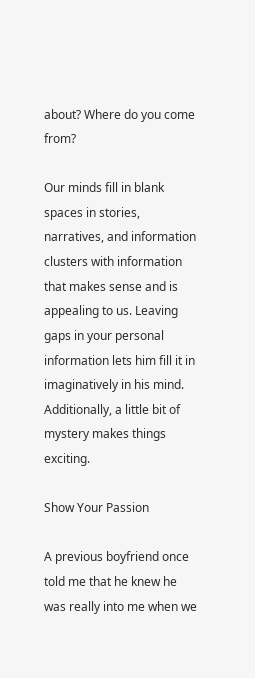about? Where do you come from?

Our minds fill in blank spaces in stories, narratives, and information clusters with information that makes sense and is appealing to us. Leaving gaps in your personal information lets him fill it in imaginatively in his mind. Additionally, a little bit of mystery makes things exciting.

Show Your Passion

A previous boyfriend once told me that he knew he was really into me when we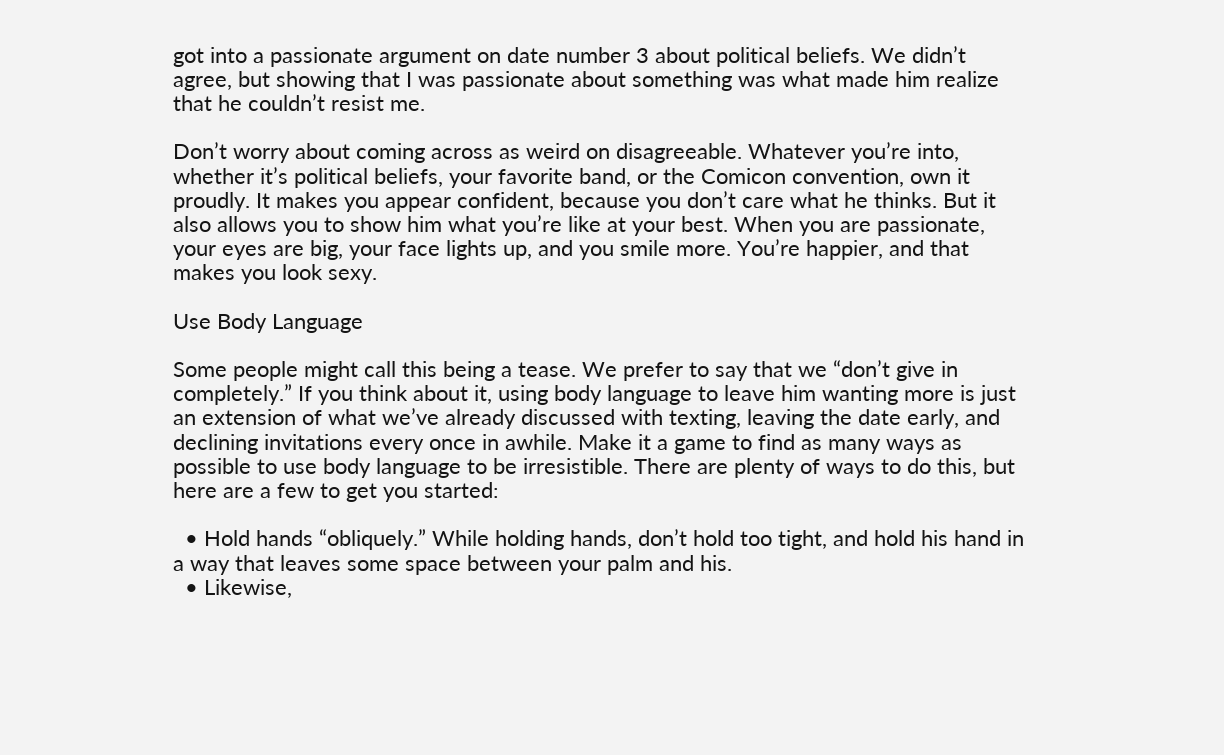got into a passionate argument on date number 3 about political beliefs. We didn’t agree, but showing that I was passionate about something was what made him realize that he couldn’t resist me.

Don’t worry about coming across as weird on disagreeable. Whatever you’re into, whether it’s political beliefs, your favorite band, or the Comicon convention, own it proudly. It makes you appear confident, because you don’t care what he thinks. But it also allows you to show him what you’re like at your best. When you are passionate, your eyes are big, your face lights up, and you smile more. You’re happier, and that makes you look sexy.

Use Body Language

Some people might call this being a tease. We prefer to say that we “don’t give in completely.” If you think about it, using body language to leave him wanting more is just an extension of what we’ve already discussed with texting, leaving the date early, and declining invitations every once in awhile. Make it a game to find as many ways as possible to use body language to be irresistible. There are plenty of ways to do this, but here are a few to get you started:

  • Hold hands “obliquely.” While holding hands, don’t hold too tight, and hold his hand in a way that leaves some space between your palm and his.
  • Likewise,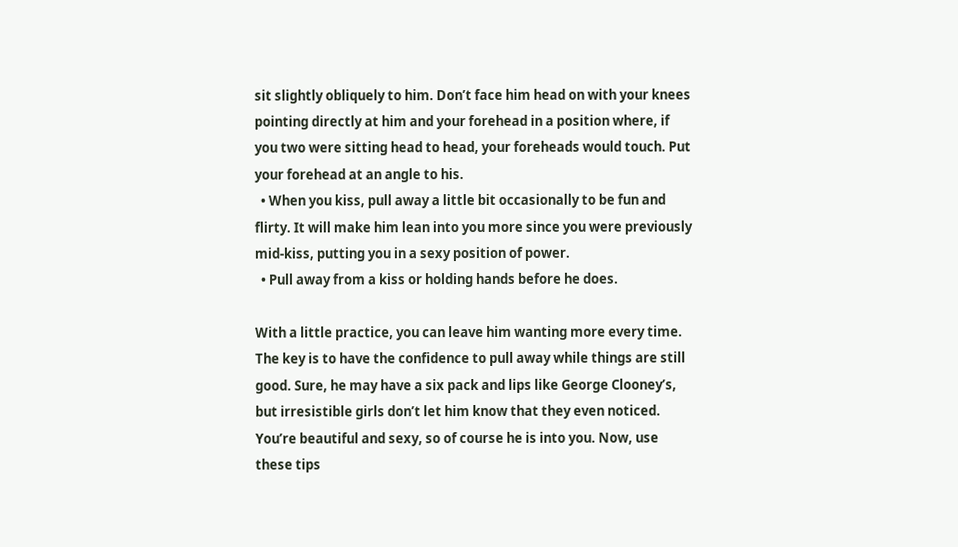sit slightly obliquely to him. Don’t face him head on with your knees pointing directly at him and your forehead in a position where, if you two were sitting head to head, your foreheads would touch. Put your forehead at an angle to his.
  • When you kiss, pull away a little bit occasionally to be fun and flirty. It will make him lean into you more since you were previously mid-kiss, putting you in a sexy position of power.
  • Pull away from a kiss or holding hands before he does.

With a little practice, you can leave him wanting more every time. The key is to have the confidence to pull away while things are still good. Sure, he may have a six pack and lips like George Clooney’s, but irresistible girls don’t let him know that they even noticed. You’re beautiful and sexy, so of course he is into you. Now, use these tips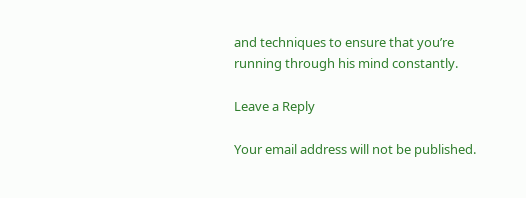and techniques to ensure that you’re running through his mind constantly.

Leave a Reply

Your email address will not be published.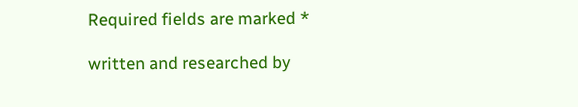Required fields are marked *

written and researched by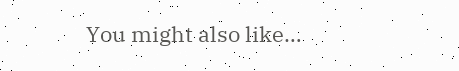You might also like…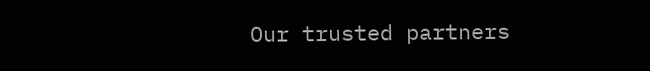Our trusted partners